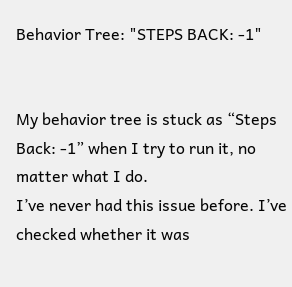Behavior Tree: "STEPS BACK: -1"


My behavior tree is stuck as “Steps Back: -1” when I try to run it, no matter what I do.
I’ve never had this issue before. I’ve checked whether it was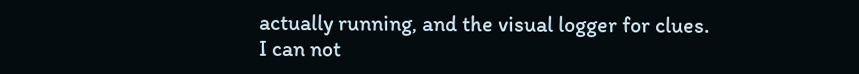actually running, and the visual logger for clues.
I can not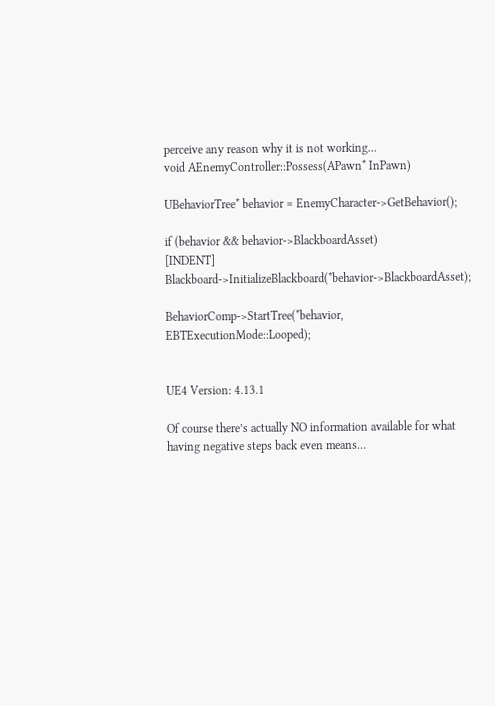perceive any reason why it is not working…
void AEnemyController::Possess(APawn* InPawn)

UBehaviorTree* behavior = EnemyCharacter->GetBehavior();

if (behavior && behavior->BlackboardAsset)
[INDENT] Blackboard->InitializeBlackboard(*behavior->BlackboardAsset);

BehaviorComp->StartTree(*behavior, EBTExecutionMode::Looped);


UE4 Version: 4.13.1

Of course there’s actually NO information available for what having negative steps back even means…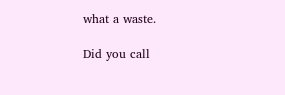what a waste.

Did you call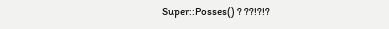Super::Posses() ? ??!?!?